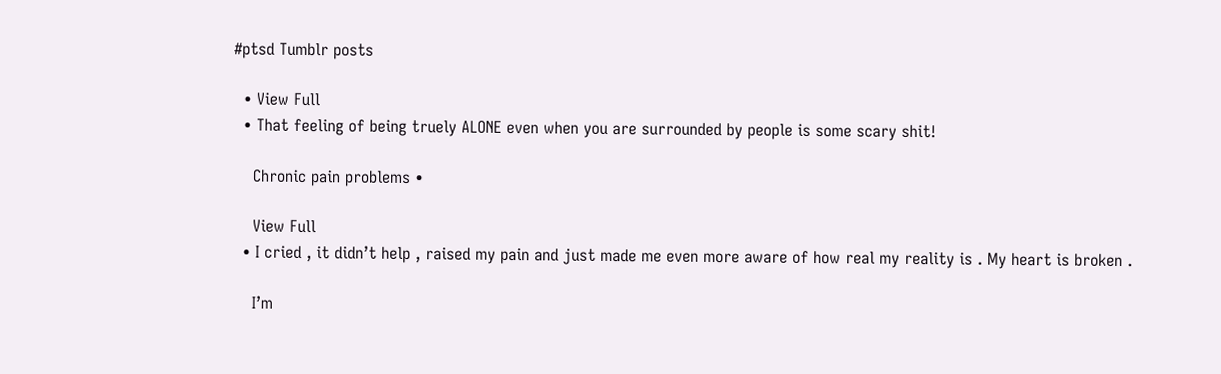#ptsd Tumblr posts

  • View Full
  • That feeling of being truely ALONE even when you are surrounded by people is some scary shit!

    Chronic pain problems •

    View Full
  • I cried , it didn’t help , raised my pain and just made me even more aware of how real my reality is . My heart is broken .

    I’m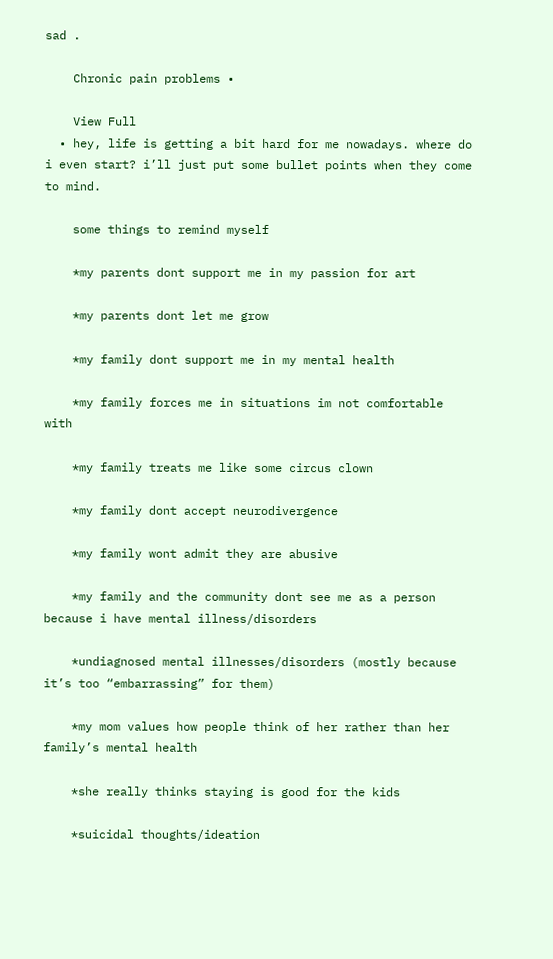sad .

    Chronic pain problems •

    View Full
  • hey, life is getting a bit hard for me nowadays. where do i even start? i’ll just put some bullet points when they come to mind.

    some things to remind myself

    *my parents dont support me in my passion for art

    *my parents dont let me grow

    *my family dont support me in my mental health

    *my family forces me in situations im not comfortable with

    *my family treats me like some circus clown

    *my family dont accept neurodivergence

    *my family wont admit they are abusive

    *my family and the community dont see me as a person because i have mental illness/disorders

    *undiagnosed mental illnesses/disorders (mostly because it’s too “embarrassing” for them)

    *my mom values how people think of her rather than her family’s mental health

    *she really thinks staying is good for the kids

    *suicidal thoughts/ideation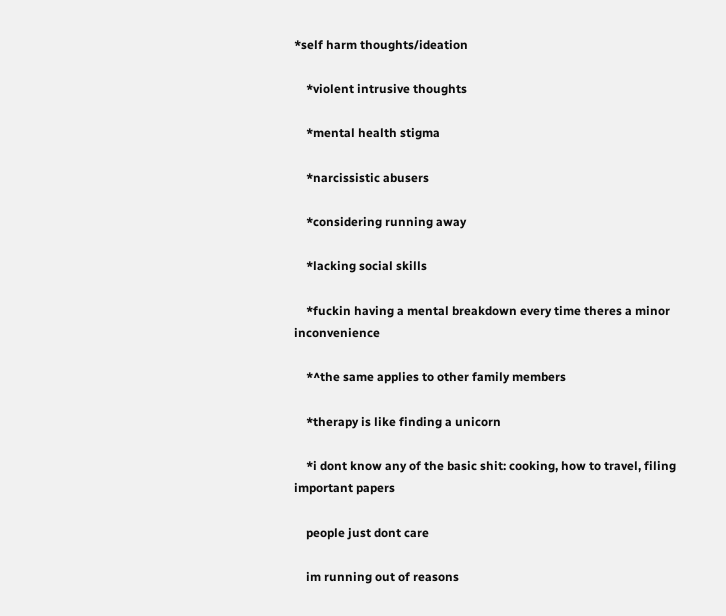*self harm thoughts/ideation

    *violent intrusive thoughts

    *mental health stigma

    *narcissistic abusers

    *considering running away

    *lacking social skills

    *fuckin having a mental breakdown every time theres a minor inconvenience

    *^the same applies to other family members

    *therapy is like finding a unicorn

    *i dont know any of the basic shit: cooking, how to travel, filing important papers

    people just dont care

    im running out of reasons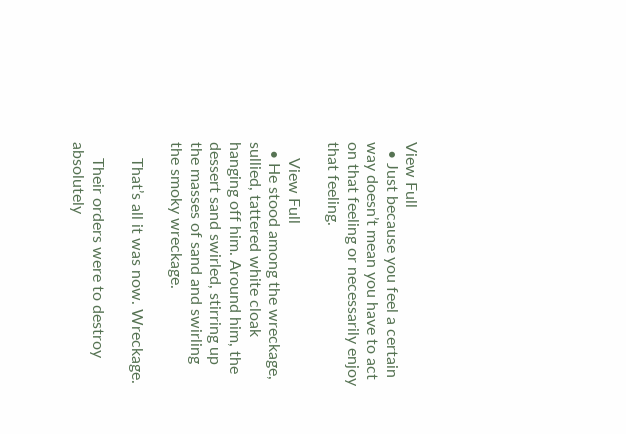View Full
  • Just because you feel a certain way doesn’t mean you have to act on that feeling or necessarily enjoy that feeling.

    View Full
  • He stood among the wreckage, sullied, tattered white cloak hanging off him. Around him, the dessert sand swirled, stirring up the masses of sand and swirling the smoky wreckage.

    That’s all it was now. Wreckage.

    Their orders were to destroy absolutely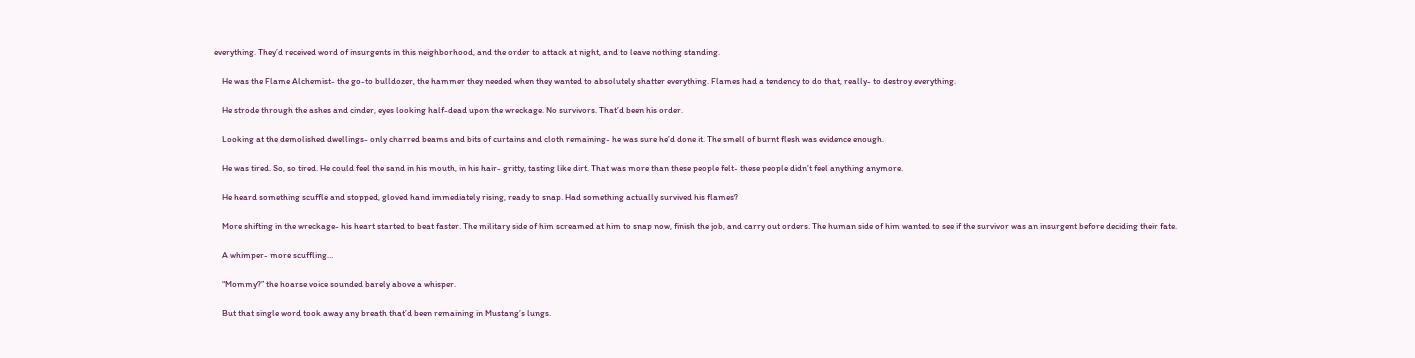everything. They’d received word of insurgents in this neighborhood, and the order to attack at night, and to leave nothing standing.

    He was the Flame Alchemist- the go-to bulldozer, the hammer they needed when they wanted to absolutely shatter everything. Flames had a tendency to do that, really- to destroy everything.

    He strode through the ashes and cinder, eyes looking half-dead upon the wreckage. No survivors. That’d been his order.

    Looking at the demolished dwellings- only charred beams and bits of curtains and cloth remaining- he was sure he’d done it. The smell of burnt flesh was evidence enough.

    He was tired. So, so tired. He could feel the sand in his mouth, in his hair- gritty, tasting like dirt. That was more than these people felt- these people didn’t feel anything anymore.

    He heard something scuffle and stopped, gloved hand immediately rising, ready to snap. Had something actually survived his flames?

    More shifting in the wreckage- his heart started to beat faster. The military side of him screamed at him to snap now, finish the job, and carry out orders. The human side of him wanted to see if the survivor was an insurgent before deciding their fate.

    A whimper- more scuffling…

    “Mommy?” the hoarse voice sounded barely above a whisper.

    But that single word took away any breath that’d been remaining in Mustang’s lungs.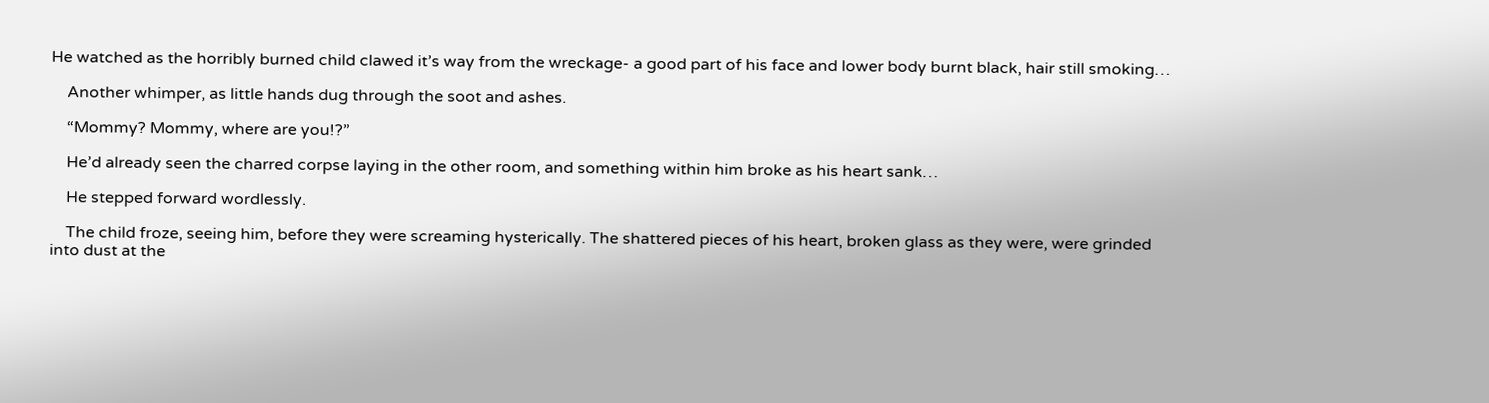He watched as the horribly burned child clawed it’s way from the wreckage- a good part of his face and lower body burnt black, hair still smoking…

    Another whimper, as little hands dug through the soot and ashes.

    “Mommy? Mommy, where are you!?”

    He’d already seen the charred corpse laying in the other room, and something within him broke as his heart sank…

    He stepped forward wordlessly.

    The child froze, seeing him, before they were screaming hysterically. The shattered pieces of his heart, broken glass as they were, were grinded into dust at the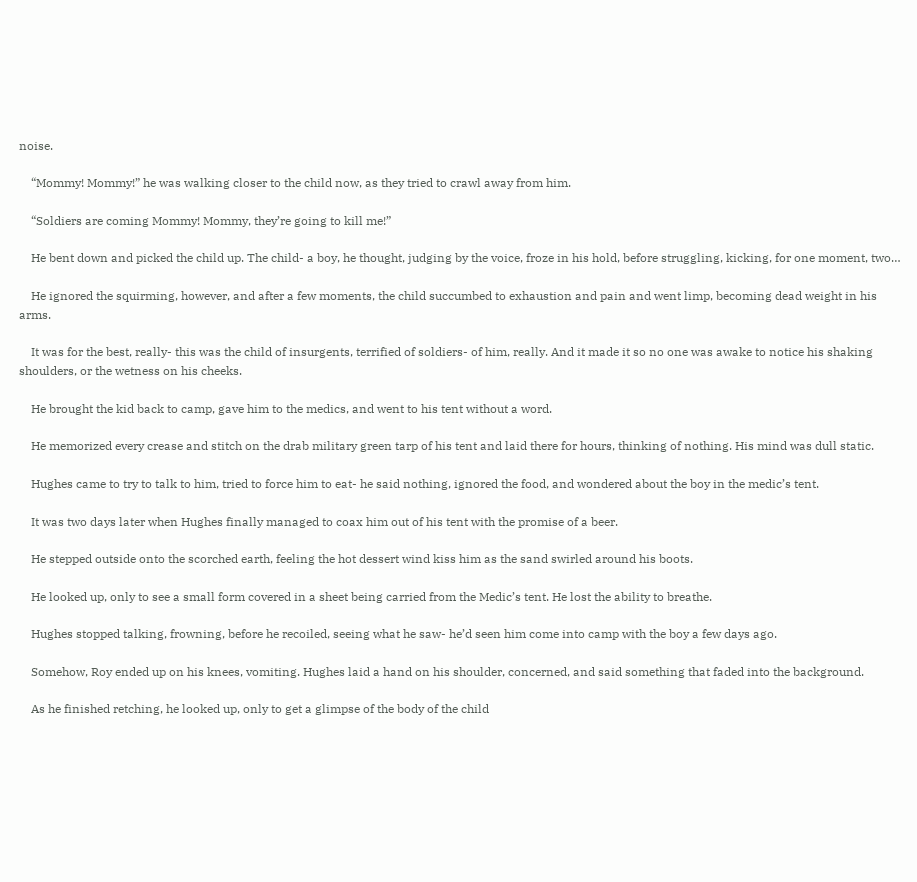noise.

    “Mommy! Mommy!” he was walking closer to the child now, as they tried to crawl away from him.

    “Soldiers are coming Mommy! Mommy, they’re going to kill me!”

    He bent down and picked the child up. The child- a boy, he thought, judging by the voice, froze in his hold, before struggling, kicking, for one moment, two…

    He ignored the squirming, however, and after a few moments, the child succumbed to exhaustion and pain and went limp, becoming dead weight in his arms.

    It was for the best, really- this was the child of insurgents, terrified of soldiers- of him, really. And it made it so no one was awake to notice his shaking shoulders, or the wetness on his cheeks.

    He brought the kid back to camp, gave him to the medics, and went to his tent without a word.

    He memorized every crease and stitch on the drab military green tarp of his tent and laid there for hours, thinking of nothing. His mind was dull static.

    Hughes came to try to talk to him, tried to force him to eat- he said nothing, ignored the food, and wondered about the boy in the medic’s tent.

    It was two days later when Hughes finally managed to coax him out of his tent with the promise of a beer.

    He stepped outside onto the scorched earth, feeling the hot dessert wind kiss him as the sand swirled around his boots.

    He looked up, only to see a small form covered in a sheet being carried from the Medic’s tent. He lost the ability to breathe.

    Hughes stopped talking, frowning, before he recoiled, seeing what he saw- he’d seen him come into camp with the boy a few days ago.

    Somehow, Roy ended up on his knees, vomiting. Hughes laid a hand on his shoulder, concerned, and said something that faded into the background.

    As he finished retching, he looked up, only to get a glimpse of the body of the child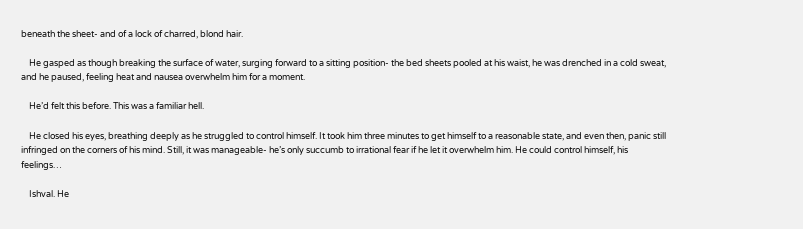beneath the sheet- and of a lock of charred, blond hair.

    He gasped as though breaking the surface of water, surging forward to a sitting position- the bed sheets pooled at his waist, he was drenched in a cold sweat, and he paused, feeling heat and nausea overwhelm him for a moment.

    He’d felt this before. This was a familiar hell.

    He closed his eyes, breathing deeply as he struggled to control himself. It took him three minutes to get himself to a reasonable state, and even then, panic still infringed on the corners of his mind. Still, it was manageable- he’s only succumb to irrational fear if he let it overwhelm him. He could control himself, his feelings…

    Ishval. He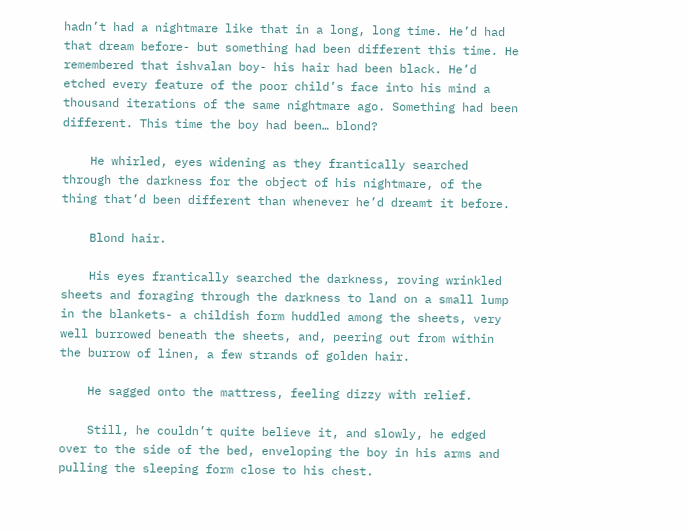hadn’t had a nightmare like that in a long, long time. He’d had that dream before- but something had been different this time. He remembered that ishvalan boy- his hair had been black. He’d etched every feature of the poor child’s face into his mind a thousand iterations of the same nightmare ago. Something had been different. This time the boy had been… blond?

    He whirled, eyes widening as they frantically searched through the darkness for the object of his nightmare, of the thing that’d been different than whenever he’d dreamt it before.

    Blond hair.

    His eyes frantically searched the darkness, roving wrinkled sheets and foraging through the darkness to land on a small lump in the blankets- a childish form huddled among the sheets, very well burrowed beneath the sheets, and, peering out from within the burrow of linen, a few strands of golden hair.

    He sagged onto the mattress, feeling dizzy with relief.

    Still, he couldn’t quite believe it, and slowly, he edged over to the side of the bed, enveloping the boy in his arms and pulling the sleeping form close to his chest.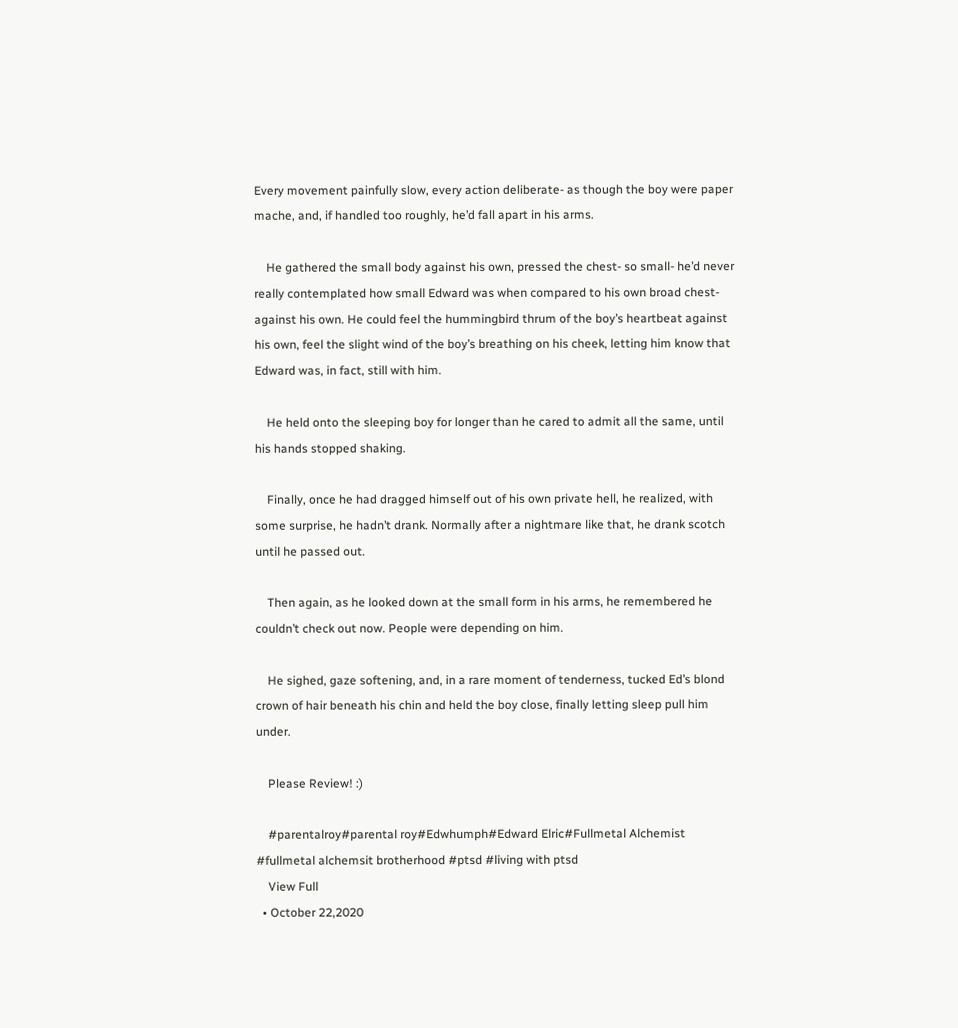Every movement painfully slow, every action deliberate- as though the boy were paper mache, and, if handled too roughly, he’d fall apart in his arms.

    He gathered the small body against his own, pressed the chest- so small- he’d never really contemplated how small Edward was when compared to his own broad chest- against his own. He could feel the hummingbird thrum of the boy’s heartbeat against his own, feel the slight wind of the boy’s breathing on his cheek, letting him know that Edward was, in fact, still with him.

    He held onto the sleeping boy for longer than he cared to admit all the same, until his hands stopped shaking.

    Finally, once he had dragged himself out of his own private hell, he realized, with some surprise, he hadn’t drank. Normally after a nightmare like that, he drank scotch until he passed out.

    Then again, as he looked down at the small form in his arms, he remembered he couldn’t check out now. People were depending on him.

    He sighed, gaze softening, and, in a rare moment of tenderness, tucked Ed’s blond crown of hair beneath his chin and held the boy close, finally letting sleep pull him under.

    Please Review! :)

    #parentalroy#parental roy#Edwhumph#Edward Elric#Fullmetal Alchemist #fullmetal alchemsit brotherhood #ptsd #living with ptsd
    View Full
  • October 22,2020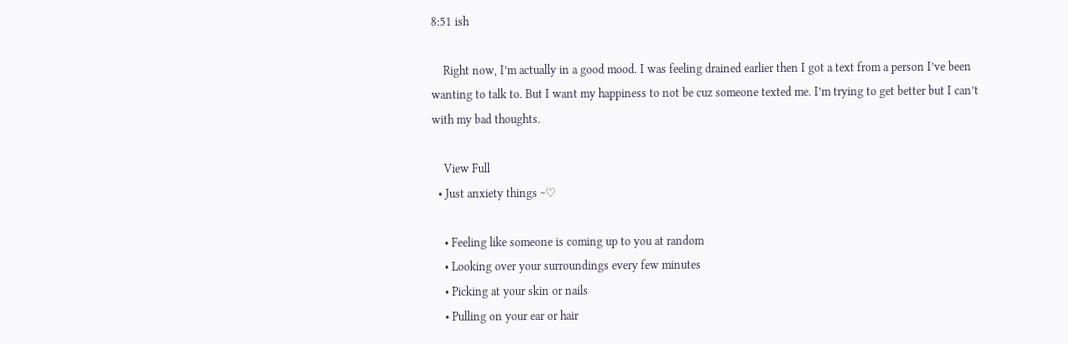8:51 ish

    Right now, I’m actually in a good mood. I was feeling drained earlier then I got a text from a person I’ve been wanting to talk to. But I want my happiness to not be cuz someone texted me. I’m trying to get better but I can’t with my bad thoughts.

    View Full
  • Just anxiety things ~♡

    • Feeling like someone is coming up to you at random
    • Looking over your surroundings every few minutes
    • Picking at your skin or nails
    • Pulling on your ear or hair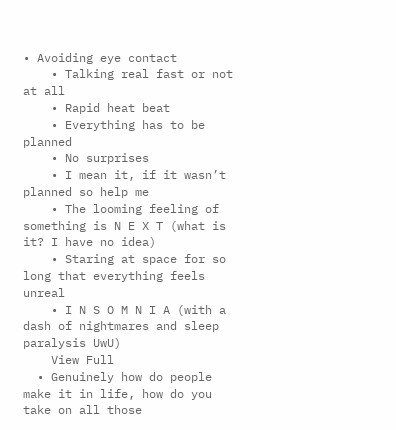• Avoiding eye contact
    • Talking real fast or not at all
    • Rapid heat beat
    • Everything has to be planned
    • No surprises
    • I mean it, if it wasn’t planned so help me
    • The looming feeling of something is N E X T (what is it? I have no idea)
    • Staring at space for so long that everything feels unreal
    • I N S O M N I A (with a dash of nightmares and sleep paralysis UwU)
    View Full
  • Genuinely how do people make it in life, how do you take on all those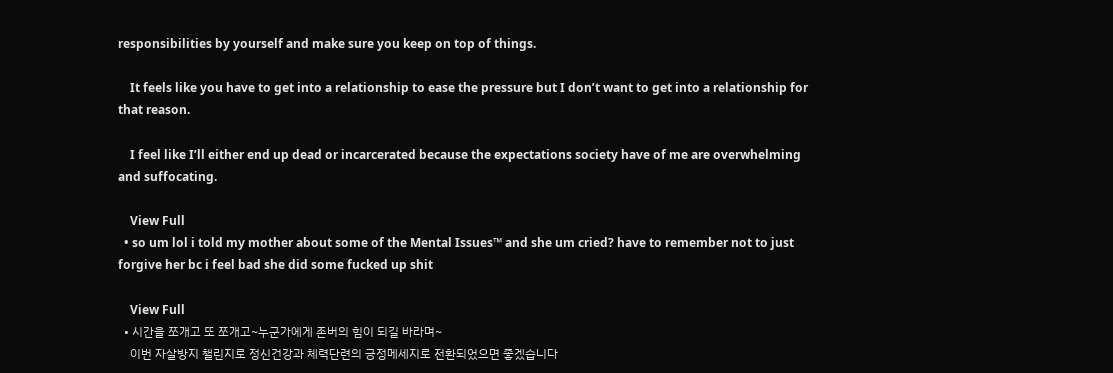responsibilities by yourself and make sure you keep on top of things.

    It feels like you have to get into a relationship to ease the pressure but I don’t want to get into a relationship for that reason.

    I feel like I’ll either end up dead or incarcerated because the expectations society have of me are overwhelming and suffocating.

    View Full
  • so um lol i told my mother about some of the Mental Issues™ and she um cried? have to remember not to just forgive her bc i feel bad she did some fucked up shit

    View Full
  • 시간을 쪼개고 또 쪼개고~누군가에게 존버의 힘이 되길 바라며~
    이번 자살방지 챌린지로 정신건강과 체력단련의 긍정메세지로 전환되었으면 좋겠습니다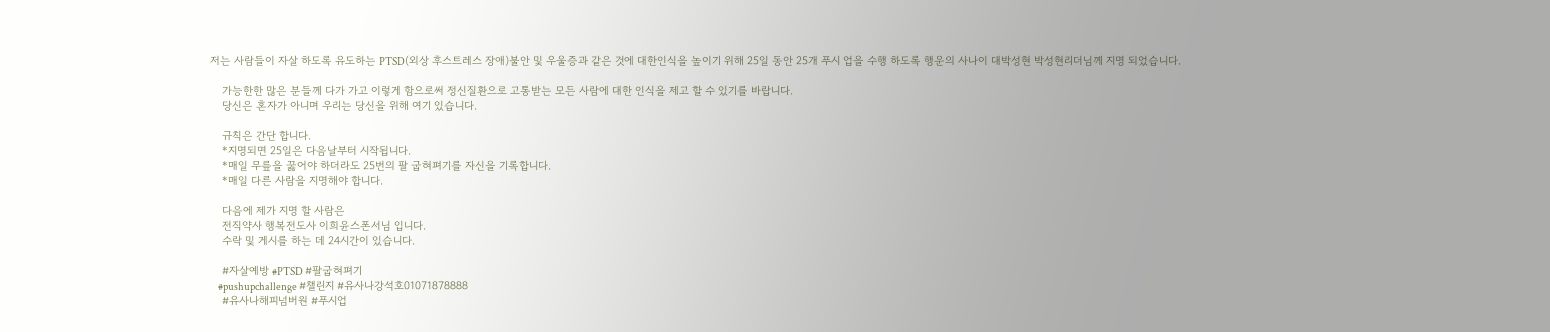저는 사람들이 자살 하도록 유도하는 PTSD(외상 후스트레스 장애)불안 및 우울증과 같은 것에 대한인식을 높이기 위해 25일 동안 25개 푸시 업을 수행 하도록 행운의 사나이 대박성현 박성현리더님께 지명 되었습니다.

    가능한한 많은 분들께 다가 가고 이렇게 함으로써 정신질환으로 고통받는 모든 사람에 대한 인식을 제고 할 수 있기를 바랍니다.
    당신은 혼자가 아니며 우리는 당신을 위해 여기 있습니다.

    규칙은 간단 합니다.
    *지명되면 25일은 다음날부터 시작됩니다.
    *매일 무릎을 꿇어야 하더라도 25번의 팔 굽혀펴기를 자신을 기록합니다.
    *매일 다른 사람을 지명해야 합니다.

    다음에 제가 지명 할 사람은
    전직약사 행복전도사 이희윤스폰서님 입니다.
    수락 및 게시를 하는 데 24시간이 있습니다.

    #자살예방 #PTSD #팔굽혀펴기
    #pushupchallenge #챌린지 #유사나강석호01071878888
    #유사나해피넘버원 #푸시업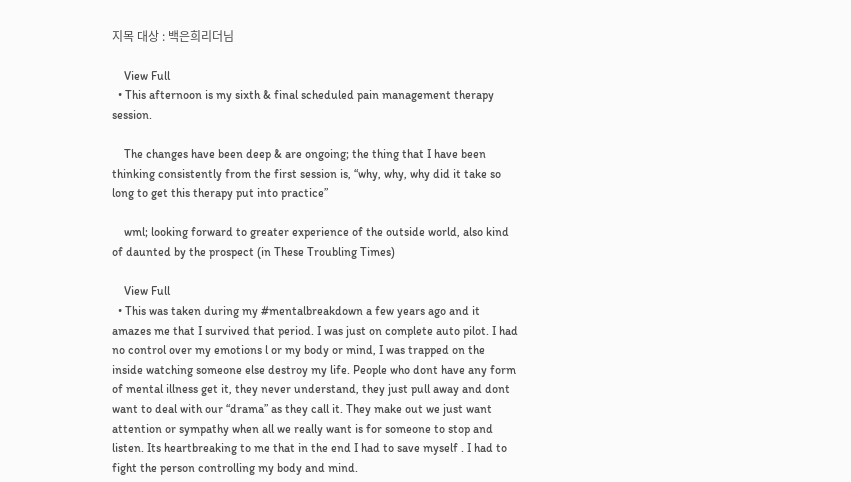지목 대상 : 백은희리더님

    View Full
  • This afternoon is my sixth & final scheduled pain management therapy session.

    The changes have been deep & are ongoing; the thing that I have been thinking consistently from the first session is, “why, why, why did it take so long to get this therapy put into practice”

    wml; looking forward to greater experience of the outside world, also kind of daunted by the prospect (in These Troubling Times)

    View Full
  • This was taken during my #mentalbreakdown a few years ago and it amazes me that I survived that period. I was just on complete auto pilot. I had no control over my emotions l or my body or mind, I was trapped on the inside watching someone else destroy my life. People who dont have any form of mental illness get it, they never understand, they just pull away and dont want to deal with our “drama” as they call it. They make out we just want attention or sympathy when all we really want is for someone to stop and listen. Its heartbreaking to me that in the end I had to save myself . I had to fight the person controlling my body and mind.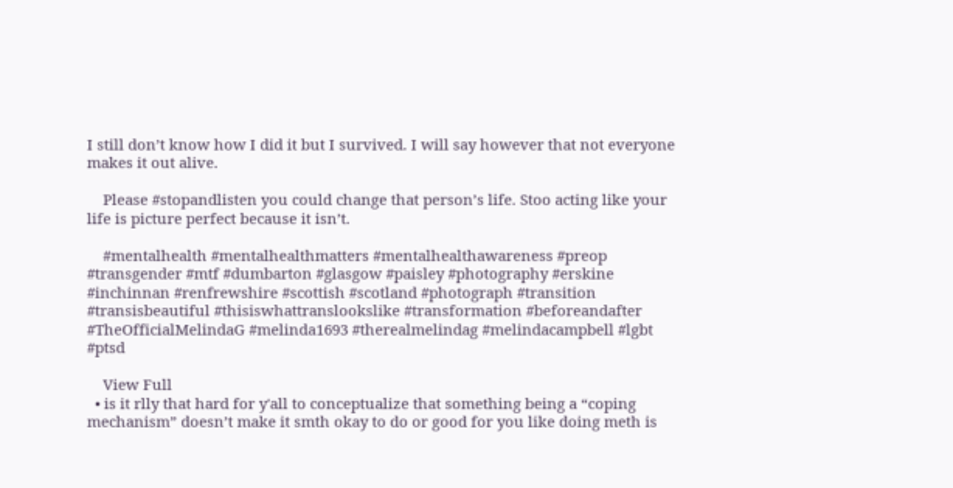I still don’t know how I did it but I survived. I will say however that not everyone makes it out alive.

    Please #stopandlisten you could change that person’s life. Stoo acting like your life is picture perfect because it isn’t.

    #mentalhealth #mentalhealthmatters #mentalhealthawareness #preop #transgender #mtf #dumbarton #glasgow #paisley #photography #erskine #inchinnan #renfrewshire #scottish #scotland #photograph #transition #transisbeautiful #thisiswhattranslookslike #transformation #beforeandafter #TheOfficialMelindaG #melinda1693 #therealmelindag #melindacampbell #lgbt #ptsd

    View Full
  • is it rlly that hard for y'all to conceptualize that something being a “coping mechanism” doesn’t make it smth okay to do or good for you like doing meth is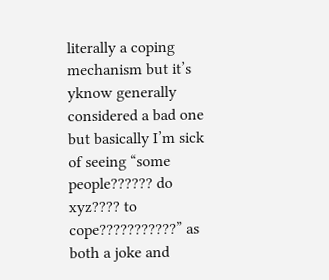literally a coping mechanism but it’s yknow generally considered a bad one but basically I’m sick of seeing “some people?????? do xyz???? to cope???????????” as both a joke and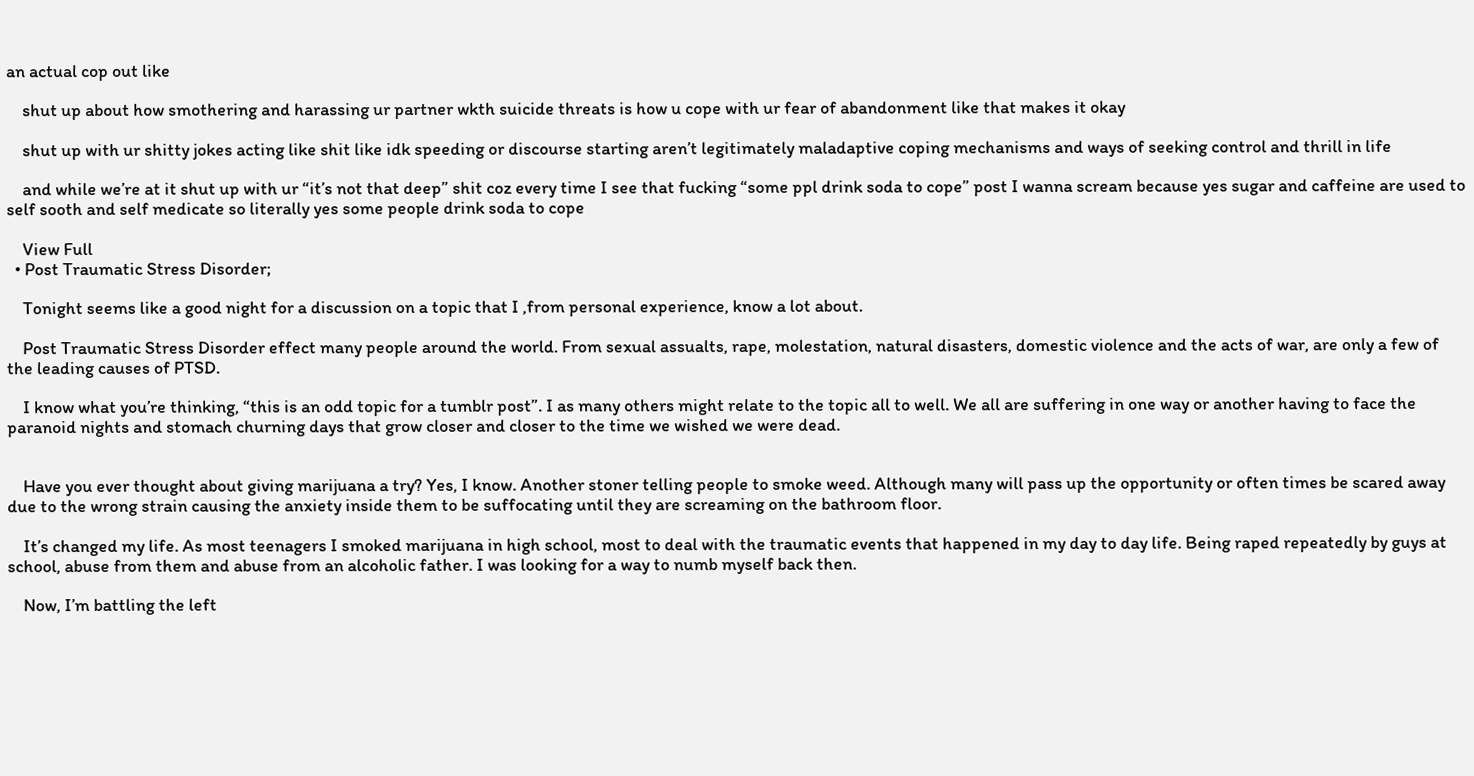an actual cop out like

    shut up about how smothering and harassing ur partner wkth suicide threats is how u cope with ur fear of abandonment like that makes it okay

    shut up with ur shitty jokes acting like shit like idk speeding or discourse starting aren’t legitimately maladaptive coping mechanisms and ways of seeking control and thrill in life

    and while we’re at it shut up with ur “it’s not that deep” shit coz every time I see that fucking “some ppl drink soda to cope” post I wanna scream because yes sugar and caffeine are used to self sooth and self medicate so literally yes some people drink soda to cope

    View Full
  • Post Traumatic Stress Disorder;

    Tonight seems like a good night for a discussion on a topic that I ,from personal experience, know a lot about.

    Post Traumatic Stress Disorder effect many people around the world. From sexual assualts, rape, molestation, natural disasters, domestic violence and the acts of war, are only a few of the leading causes of PTSD.

    I know what you’re thinking, “this is an odd topic for a tumblr post”. I as many others might relate to the topic all to well. We all are suffering in one way or another having to face the paranoid nights and stomach churning days that grow closer and closer to the time we wished we were dead.


    Have you ever thought about giving marijuana a try? Yes, I know. Another stoner telling people to smoke weed. Although many will pass up the opportunity or often times be scared away due to the wrong strain causing the anxiety inside them to be suffocating until they are screaming on the bathroom floor.

    It’s changed my life. As most teenagers I smoked marijuana in high school, most to deal with the traumatic events that happened in my day to day life. Being raped repeatedly by guys at school, abuse from them and abuse from an alcoholic father. I was looking for a way to numb myself back then.

    Now, I’m battling the left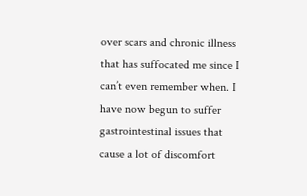over scars and chronic illness that has suffocated me since I can’t even remember when. I have now begun to suffer gastrointestinal issues that cause a lot of discomfort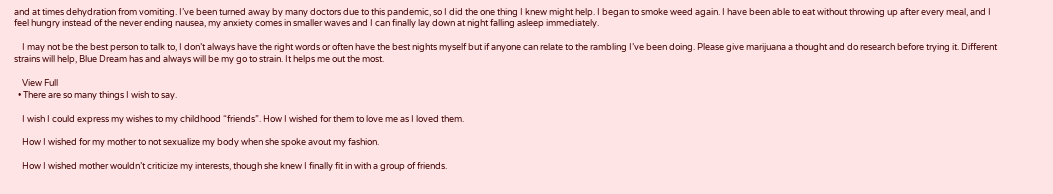and at times dehydration from vomiting. I’ve been turned away by many doctors due to this pandemic, so I did the one thing I knew might help. I began to smoke weed again. I have been able to eat without throwing up after every meal, and I feel hungry instead of the never ending nausea, my anxiety comes in smaller waves and I can finally lay down at night falling asleep immediately.

    I may not be the best person to talk to, I don’t always have the right words or often have the best nights myself but if anyone can relate to the rambling I’ve been doing. Please give marijuana a thought and do research before trying it. Different strains will help, Blue Dream has and always will be my go to strain. It helps me out the most.

    View Full
  • There are so many things I wish to say.

    I wish I could express my wishes to my childhood “friends”. How I wished for them to love me as I loved them.

    How I wished for my mother to not sexualize my body when she spoke avout my fashion.

    How I wished mother wouldn’t criticize my interests, though she knew I finally fit in with a group of friends.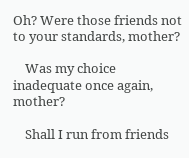Oh? Were those friends not to your standards, mother?

    Was my choice inadequate once again, mother?

    Shall I run from friends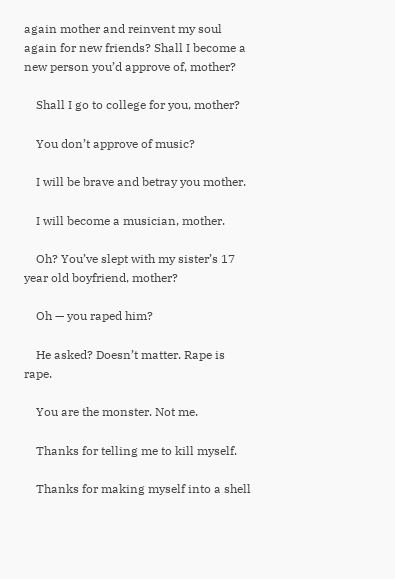again mother and reinvent my soul again for new friends? Shall I become a new person you’d approve of, mother?

    Shall I go to college for you, mother?

    You don’t approve of music?

    I will be brave and betray you mother.

    I will become a musician, mother.

    Oh? You’ve slept with my sister’s 17 year old boyfriend, mother?

    Oh — you raped him?

    He asked? Doesn’t matter. Rape is rape.

    You are the monster. Not me.

    Thanks for telling me to kill myself.

    Thanks for making myself into a shell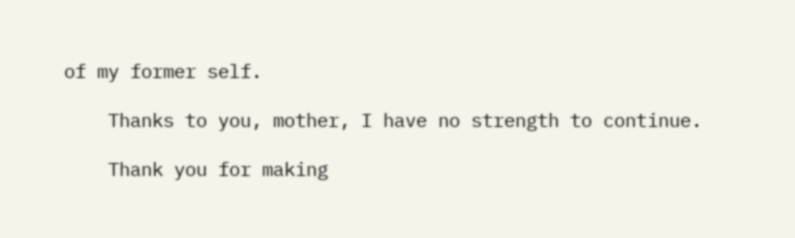of my former self.

    Thanks to you, mother, I have no strength to continue.

    Thank you for making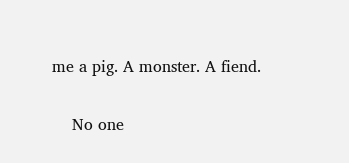me a pig. A monster. A fiend.

    No one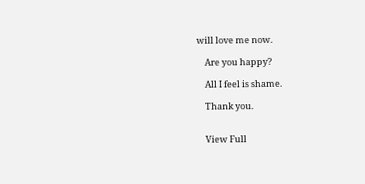will love me now.

    Are you happy?

    All I feel is shame.

    Thank you.


    View Full